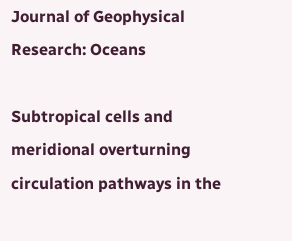Journal of Geophysical Research: Oceans

Subtropical cells and meridional overturning circulation pathways in the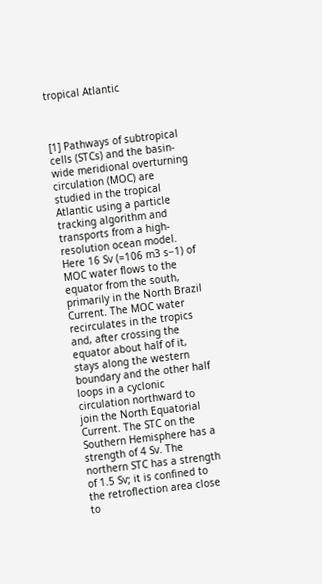tropical Atlantic



[1] Pathways of subtropical cells (STCs) and the basin-wide meridional overturning circulation (MOC) are studied in the tropical Atlantic using a particle tracking algorithm and transports from a high-resolution ocean model. Here 16 Sv (=106 m3 s−1) of MOC water flows to the equator from the south, primarily in the North Brazil Current. The MOC water recirculates in the tropics and, after crossing the equator about half of it, stays along the western boundary and the other half loops in a cyclonic circulation northward to join the North Equatorial Current. The STC on the Southern Hemisphere has a strength of 4 Sv. The northern STC has a strength of 1.5 Sv; it is confined to the retroflection area close to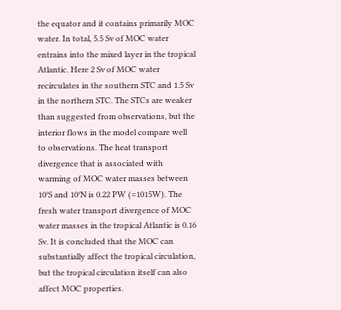the equator and it contains primarily MOC water. In total, 5.5 Sv of MOC water entrains into the mixed layer in the tropical Atlantic. Here 2 Sv of MOC water recirculates in the southern STC and 1.5 Sv in the northern STC. The STCs are weaker than suggested from observations, but the interior flows in the model compare well to observations. The heat transport divergence that is associated with warming of MOC water masses between 10°S and 10°N is 0.22 PW (=1015W). The fresh water transport divergence of MOC water masses in the tropical Atlantic is 0.16 Sv. It is concluded that the MOC can substantially affect the tropical circulation, but the tropical circulation itself can also affect MOC properties.